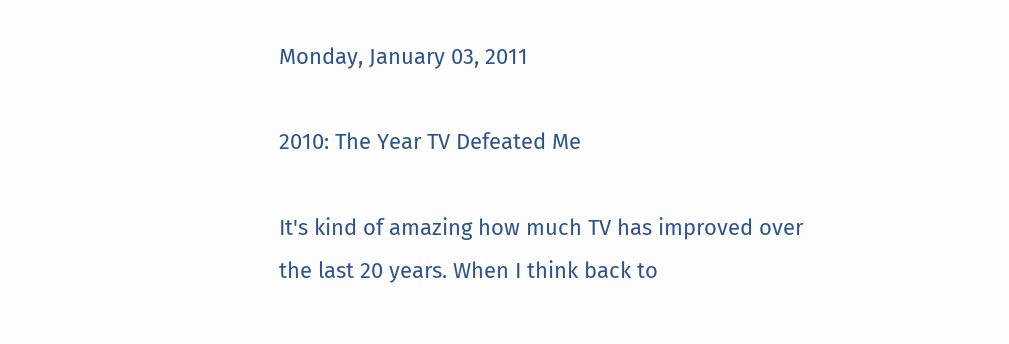Monday, January 03, 2011

2010: The Year TV Defeated Me

It's kind of amazing how much TV has improved over the last 20 years. When I think back to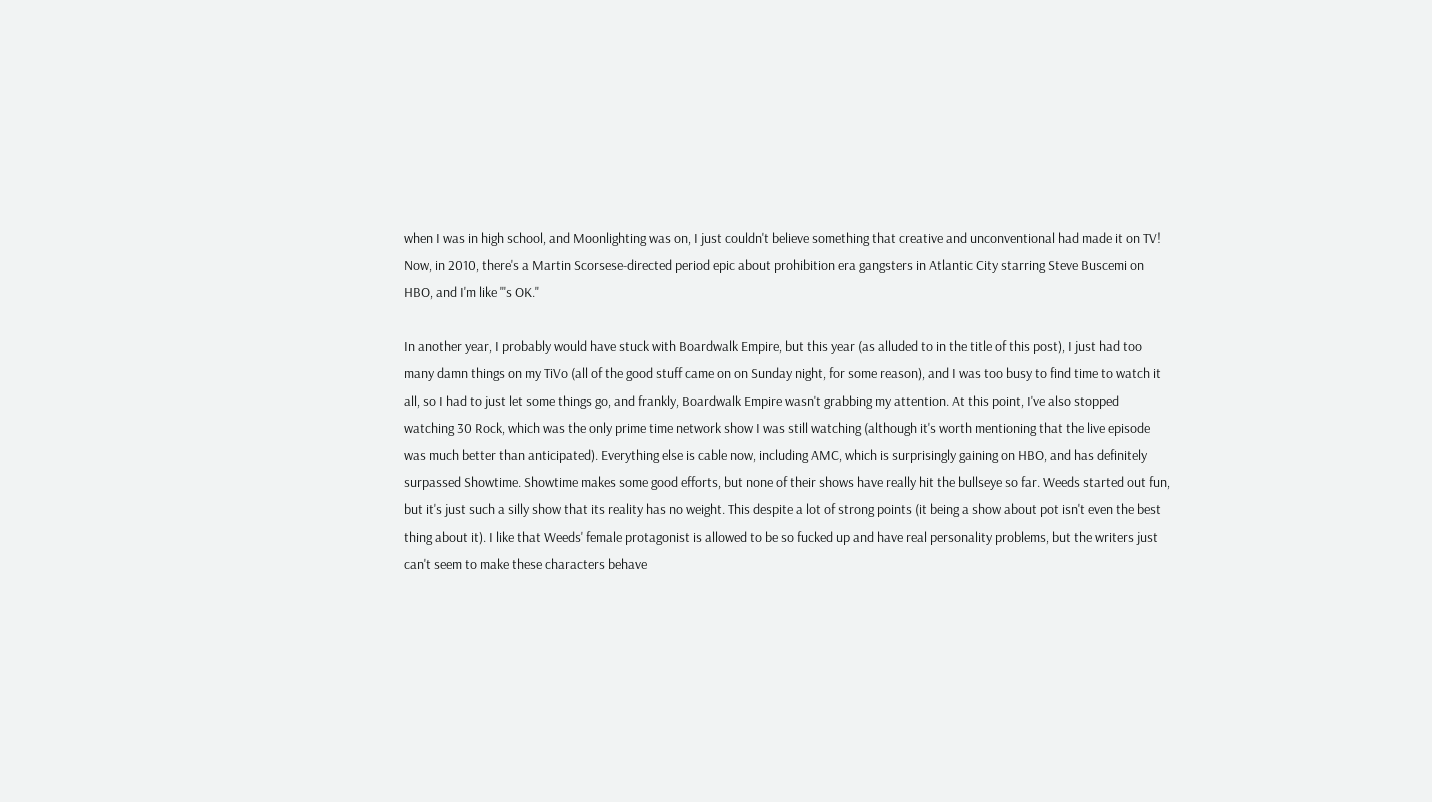when I was in high school, and Moonlighting was on, I just couldn't believe something that creative and unconventional had made it on TV! Now, in 2010, there's a Martin Scorsese-directed period epic about prohibition era gangsters in Atlantic City starring Steve Buscemi on HBO, and I'm like "'s OK."

In another year, I probably would have stuck with Boardwalk Empire, but this year (as alluded to in the title of this post), I just had too many damn things on my TiVo (all of the good stuff came on on Sunday night, for some reason), and I was too busy to find time to watch it all, so I had to just let some things go, and frankly, Boardwalk Empire wasn't grabbing my attention. At this point, I've also stopped watching 30 Rock, which was the only prime time network show I was still watching (although it's worth mentioning that the live episode was much better than anticipated). Everything else is cable now, including AMC, which is surprisingly gaining on HBO, and has definitely surpassed Showtime. Showtime makes some good efforts, but none of their shows have really hit the bullseye so far. Weeds started out fun, but it's just such a silly show that its reality has no weight. This despite a lot of strong points (it being a show about pot isn't even the best thing about it). I like that Weeds' female protagonist is allowed to be so fucked up and have real personality problems, but the writers just can't seem to make these characters behave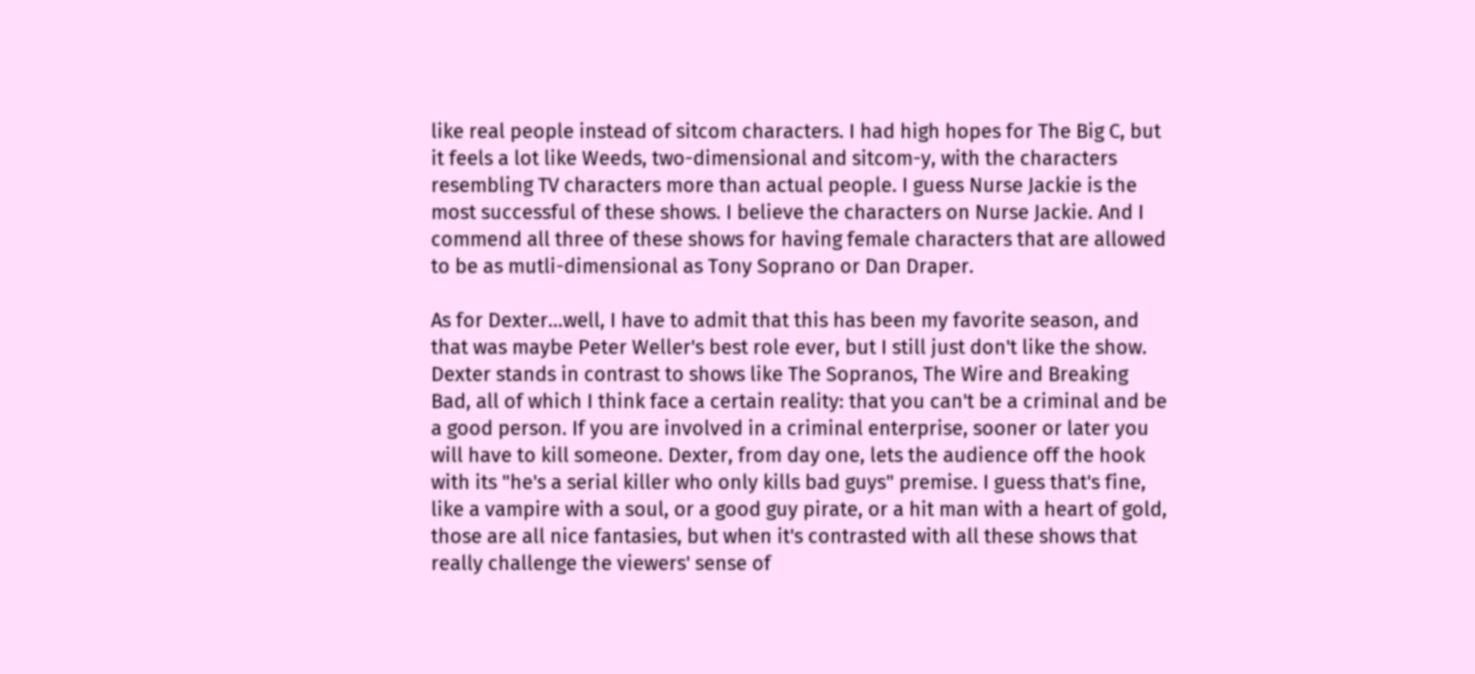like real people instead of sitcom characters. I had high hopes for The Big C, but it feels a lot like Weeds, two-dimensional and sitcom-y, with the characters resembling TV characters more than actual people. I guess Nurse Jackie is the most successful of these shows. I believe the characters on Nurse Jackie. And I commend all three of these shows for having female characters that are allowed to be as mutli-dimensional as Tony Soprano or Dan Draper.

As for Dexter...well, I have to admit that this has been my favorite season, and that was maybe Peter Weller's best role ever, but I still just don't like the show. Dexter stands in contrast to shows like The Sopranos, The Wire and Breaking Bad, all of which I think face a certain reality: that you can't be a criminal and be a good person. If you are involved in a criminal enterprise, sooner or later you will have to kill someone. Dexter, from day one, lets the audience off the hook with its "he's a serial killer who only kills bad guys" premise. I guess that's fine, like a vampire with a soul, or a good guy pirate, or a hit man with a heart of gold, those are all nice fantasies, but when it's contrasted with all these shows that really challenge the viewers' sense of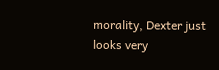morality, Dexter just looks very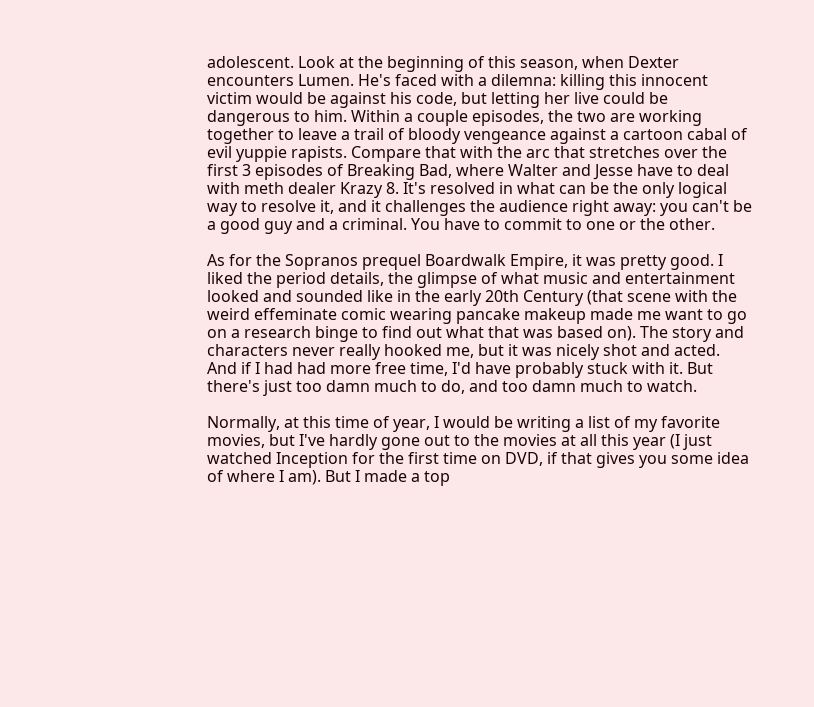adolescent. Look at the beginning of this season, when Dexter encounters Lumen. He's faced with a dilemna: killing this innocent victim would be against his code, but letting her live could be dangerous to him. Within a couple episodes, the two are working together to leave a trail of bloody vengeance against a cartoon cabal of evil yuppie rapists. Compare that with the arc that stretches over the first 3 episodes of Breaking Bad, where Walter and Jesse have to deal with meth dealer Krazy 8. It's resolved in what can be the only logical way to resolve it, and it challenges the audience right away: you can't be a good guy and a criminal. You have to commit to one or the other.

As for the Sopranos prequel Boardwalk Empire, it was pretty good. I liked the period details, the glimpse of what music and entertainment looked and sounded like in the early 20th Century (that scene with the weird effeminate comic wearing pancake makeup made me want to go on a research binge to find out what that was based on). The story and characters never really hooked me, but it was nicely shot and acted. And if I had had more free time, I'd have probably stuck with it. But there's just too damn much to do, and too damn much to watch.

Normally, at this time of year, I would be writing a list of my favorite movies, but I've hardly gone out to the movies at all this year (I just watched Inception for the first time on DVD, if that gives you some idea of where I am). But I made a top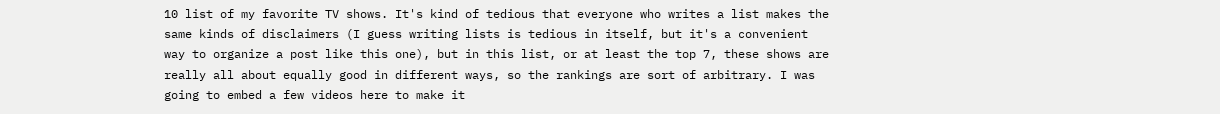10 list of my favorite TV shows. It's kind of tedious that everyone who writes a list makes the same kinds of disclaimers (I guess writing lists is tedious in itself, but it's a convenient way to organize a post like this one), but in this list, or at least the top 7, these shows are really all about equally good in different ways, so the rankings are sort of arbitrary. I was going to embed a few videos here to make it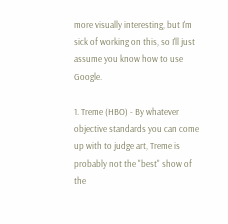more visually interesting, but I'm sick of working on this, so I'll just assume you know how to use Google.

1. Treme (HBO) - By whatever objective standards you can come up with to judge art, Treme is probably not the "best" show of the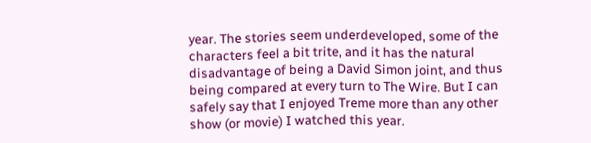year. The stories seem underdeveloped, some of the characters feel a bit trite, and it has the natural disadvantage of being a David Simon joint, and thus being compared at every turn to The Wire. But I can safely say that I enjoyed Treme more than any other show (or movie) I watched this year.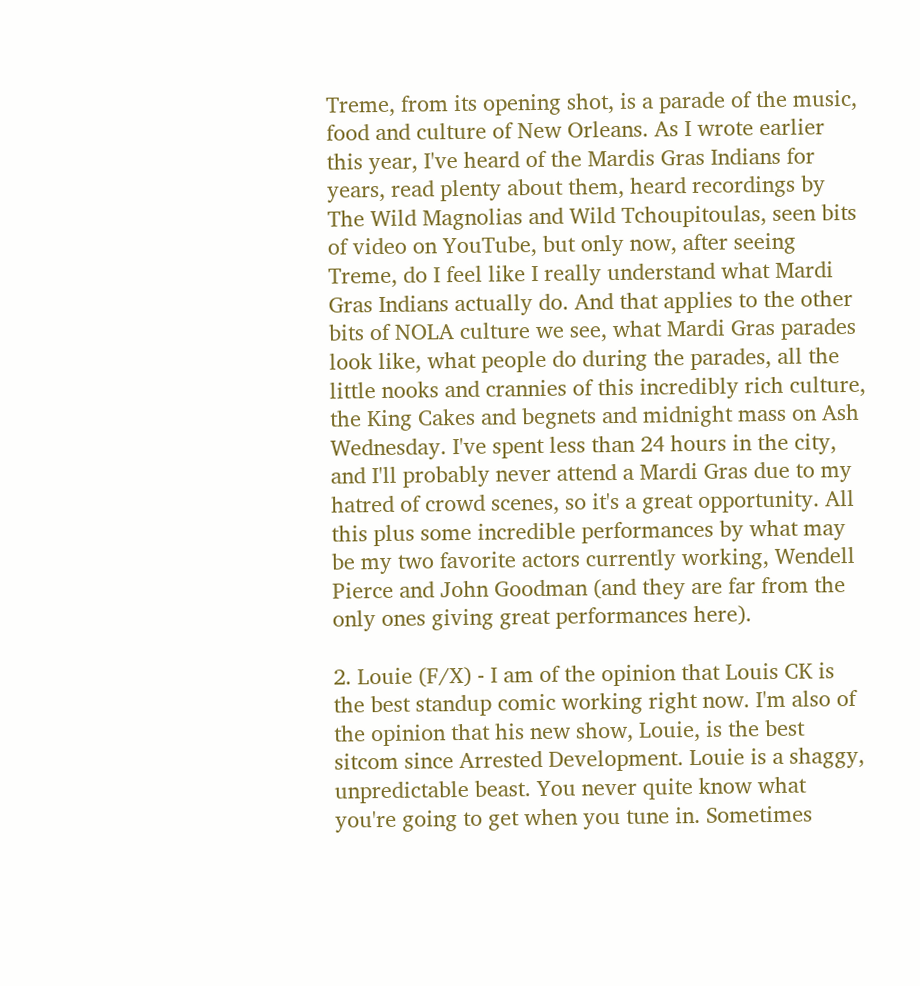Treme, from its opening shot, is a parade of the music, food and culture of New Orleans. As I wrote earlier this year, I've heard of the Mardis Gras Indians for years, read plenty about them, heard recordings by The Wild Magnolias and Wild Tchoupitoulas, seen bits of video on YouTube, but only now, after seeing Treme, do I feel like I really understand what Mardi Gras Indians actually do. And that applies to the other bits of NOLA culture we see, what Mardi Gras parades look like, what people do during the parades, all the little nooks and crannies of this incredibly rich culture, the King Cakes and begnets and midnight mass on Ash Wednesday. I've spent less than 24 hours in the city, and I'll probably never attend a Mardi Gras due to my hatred of crowd scenes, so it's a great opportunity. All this plus some incredible performances by what may be my two favorite actors currently working, Wendell Pierce and John Goodman (and they are far from the only ones giving great performances here).

2. Louie (F/X) - I am of the opinion that Louis CK is the best standup comic working right now. I'm also of the opinion that his new show, Louie, is the best sitcom since Arrested Development. Louie is a shaggy, unpredictable beast. You never quite know what you're going to get when you tune in. Sometimes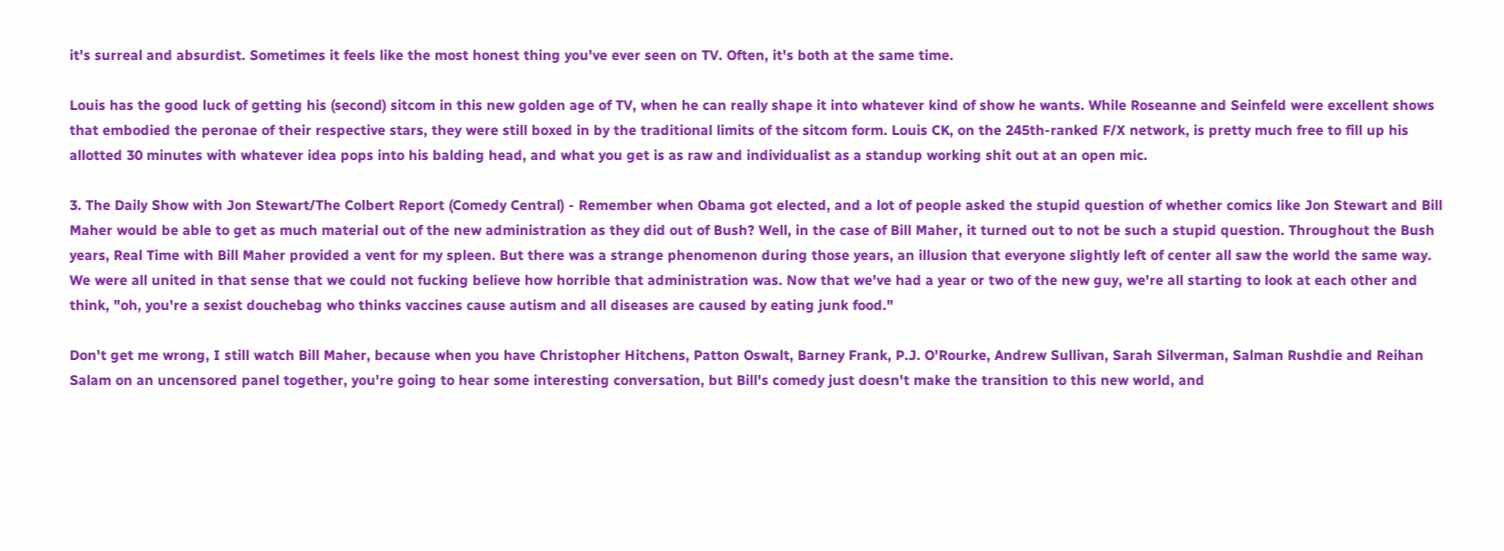it's surreal and absurdist. Sometimes it feels like the most honest thing you've ever seen on TV. Often, it's both at the same time.

Louis has the good luck of getting his (second) sitcom in this new golden age of TV, when he can really shape it into whatever kind of show he wants. While Roseanne and Seinfeld were excellent shows that embodied the peronae of their respective stars, they were still boxed in by the traditional limits of the sitcom form. Louis CK, on the 245th-ranked F/X network, is pretty much free to fill up his allotted 30 minutes with whatever idea pops into his balding head, and what you get is as raw and individualist as a standup working shit out at an open mic.

3. The Daily Show with Jon Stewart/The Colbert Report (Comedy Central) - Remember when Obama got elected, and a lot of people asked the stupid question of whether comics like Jon Stewart and Bill Maher would be able to get as much material out of the new administration as they did out of Bush? Well, in the case of Bill Maher, it turned out to not be such a stupid question. Throughout the Bush years, Real Time with Bill Maher provided a vent for my spleen. But there was a strange phenomenon during those years, an illusion that everyone slightly left of center all saw the world the same way. We were all united in that sense that we could not fucking believe how horrible that administration was. Now that we've had a year or two of the new guy, we're all starting to look at each other and think, "oh, you're a sexist douchebag who thinks vaccines cause autism and all diseases are caused by eating junk food."

Don't get me wrong, I still watch Bill Maher, because when you have Christopher Hitchens, Patton Oswalt, Barney Frank, P.J. O'Rourke, Andrew Sullivan, Sarah Silverman, Salman Rushdie and Reihan Salam on an uncensored panel together, you're going to hear some interesting conversation, but Bill's comedy just doesn't make the transition to this new world, and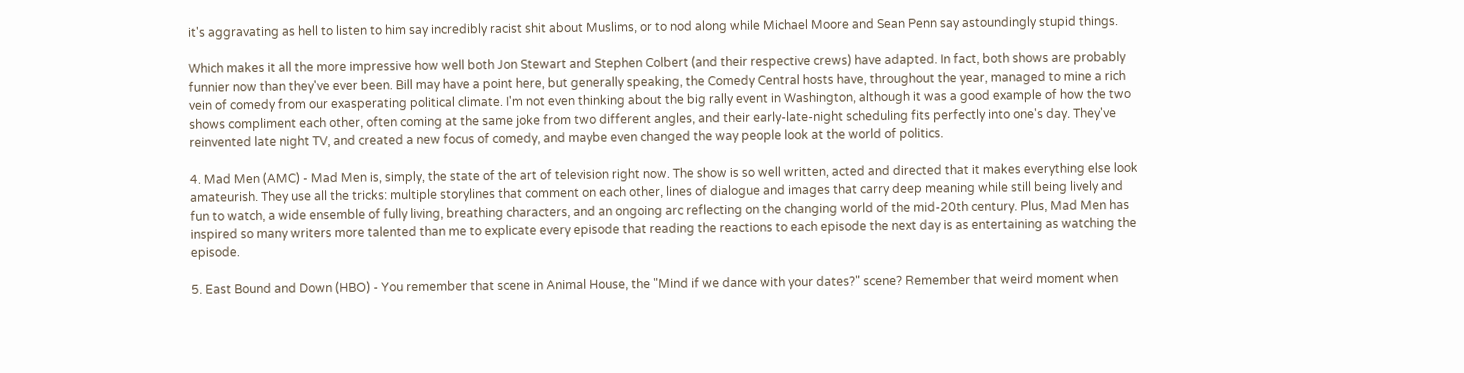it's aggravating as hell to listen to him say incredibly racist shit about Muslims, or to nod along while Michael Moore and Sean Penn say astoundingly stupid things.

Which makes it all the more impressive how well both Jon Stewart and Stephen Colbert (and their respective crews) have adapted. In fact, both shows are probably funnier now than they've ever been. Bill may have a point here, but generally speaking, the Comedy Central hosts have, throughout the year, managed to mine a rich vein of comedy from our exasperating political climate. I'm not even thinking about the big rally event in Washington, although it was a good example of how the two shows compliment each other, often coming at the same joke from two different angles, and their early-late-night scheduling fits perfectly into one's day. They've reinvented late night TV, and created a new focus of comedy, and maybe even changed the way people look at the world of politics.

4. Mad Men (AMC) - Mad Men is, simply, the state of the art of television right now. The show is so well written, acted and directed that it makes everything else look amateurish. They use all the tricks: multiple storylines that comment on each other, lines of dialogue and images that carry deep meaning while still being lively and fun to watch, a wide ensemble of fully living, breathing characters, and an ongoing arc reflecting on the changing world of the mid-20th century. Plus, Mad Men has inspired so many writers more talented than me to explicate every episode that reading the reactions to each episode the next day is as entertaining as watching the episode.

5. East Bound and Down (HBO) - You remember that scene in Animal House, the "Mind if we dance with your dates?" scene? Remember that weird moment when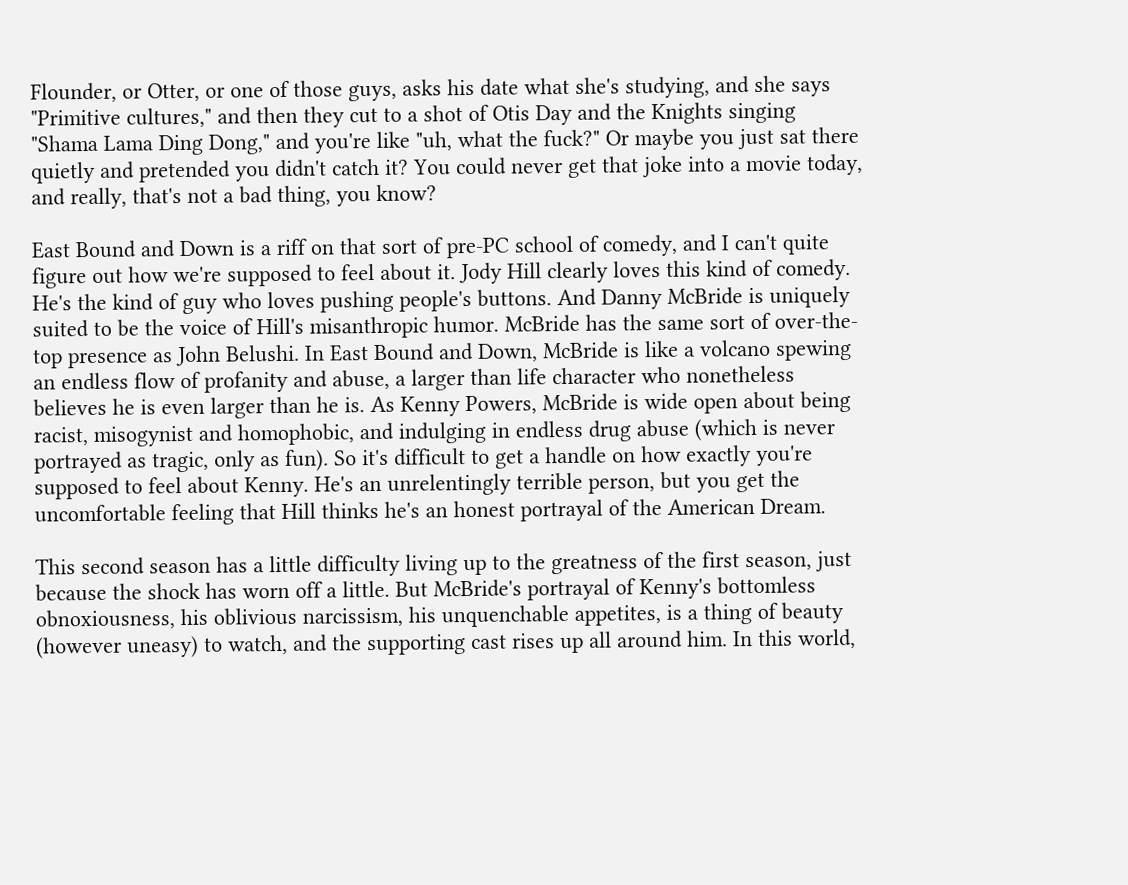Flounder, or Otter, or one of those guys, asks his date what she's studying, and she says "Primitive cultures," and then they cut to a shot of Otis Day and the Knights singing "Shama Lama Ding Dong," and you're like "uh, what the fuck?" Or maybe you just sat there quietly and pretended you didn't catch it? You could never get that joke into a movie today, and really, that's not a bad thing, you know?

East Bound and Down is a riff on that sort of pre-PC school of comedy, and I can't quite figure out how we're supposed to feel about it. Jody Hill clearly loves this kind of comedy. He's the kind of guy who loves pushing people's buttons. And Danny McBride is uniquely suited to be the voice of Hill's misanthropic humor. McBride has the same sort of over-the-top presence as John Belushi. In East Bound and Down, McBride is like a volcano spewing an endless flow of profanity and abuse, a larger than life character who nonetheless believes he is even larger than he is. As Kenny Powers, McBride is wide open about being racist, misogynist and homophobic, and indulging in endless drug abuse (which is never portrayed as tragic, only as fun). So it's difficult to get a handle on how exactly you're supposed to feel about Kenny. He's an unrelentingly terrible person, but you get the uncomfortable feeling that Hill thinks he's an honest portrayal of the American Dream.

This second season has a little difficulty living up to the greatness of the first season, just because the shock has worn off a little. But McBride's portrayal of Kenny's bottomless obnoxiousness, his oblivious narcissism, his unquenchable appetites, is a thing of beauty (however uneasy) to watch, and the supporting cast rises up all around him. In this world,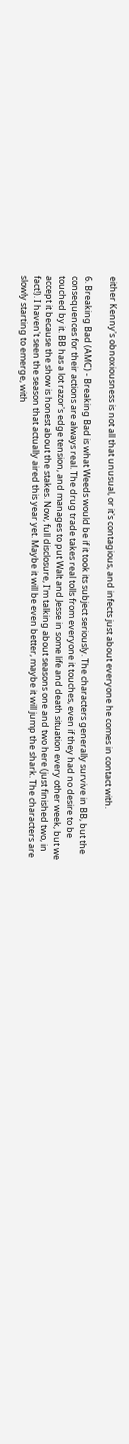either Kenny's obnoxiousness is not all that unusual, or it's contagious, and infects just about everyone he comes in contact with.

6. Breaking Bad (AMC) - Breaking Bad is what Weeds would be if it took its subject seriously. The characters generally survive in BB, but the consequences for their actions are always real. The drug trade takes real tolls from everyone it touches, even if they had no desire to be touched by it. BB has a lot razor's edge tension, and manages to put Walt and Jesse in some life and death situation every other week, but we accept it because the show is honest about the stakes. Now, full disclosure, I'm talking about seasons one and two here (just finished two, in fact!). I haven't seen the season that actually aired this year yet. Maybe it will be even better, maybe it will jump the shark. The characters are slowly starting to emerge, with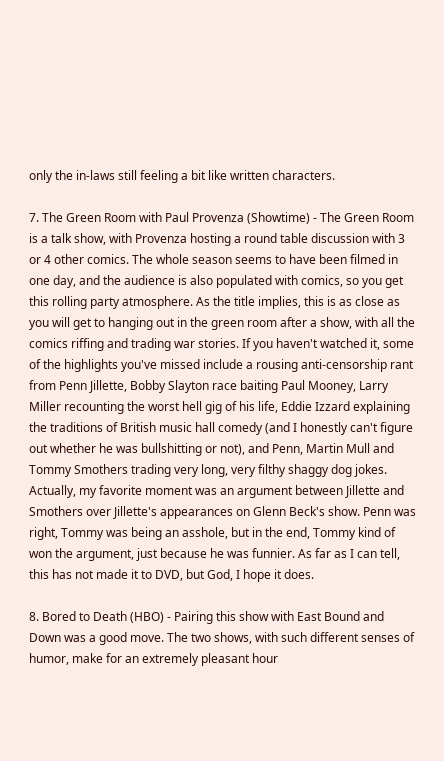only the in-laws still feeling a bit like written characters.

7. The Green Room with Paul Provenza (Showtime) - The Green Room is a talk show, with Provenza hosting a round table discussion with 3 or 4 other comics. The whole season seems to have been filmed in one day, and the audience is also populated with comics, so you get this rolling party atmosphere. As the title implies, this is as close as you will get to hanging out in the green room after a show, with all the comics riffing and trading war stories. If you haven't watched it, some of the highlights you've missed include a rousing anti-censorship rant from Penn Jillette, Bobby Slayton race baiting Paul Mooney, Larry Miller recounting the worst hell gig of his life, Eddie Izzard explaining the traditions of British music hall comedy (and I honestly can't figure out whether he was bullshitting or not), and Penn, Martin Mull and Tommy Smothers trading very long, very filthy shaggy dog jokes. Actually, my favorite moment was an argument between Jillette and Smothers over Jillette's appearances on Glenn Beck's show. Penn was right, Tommy was being an asshole, but in the end, Tommy kind of won the argument, just because he was funnier. As far as I can tell, this has not made it to DVD, but God, I hope it does.

8. Bored to Death (HBO) - Pairing this show with East Bound and Down was a good move. The two shows, with such different senses of humor, make for an extremely pleasant hour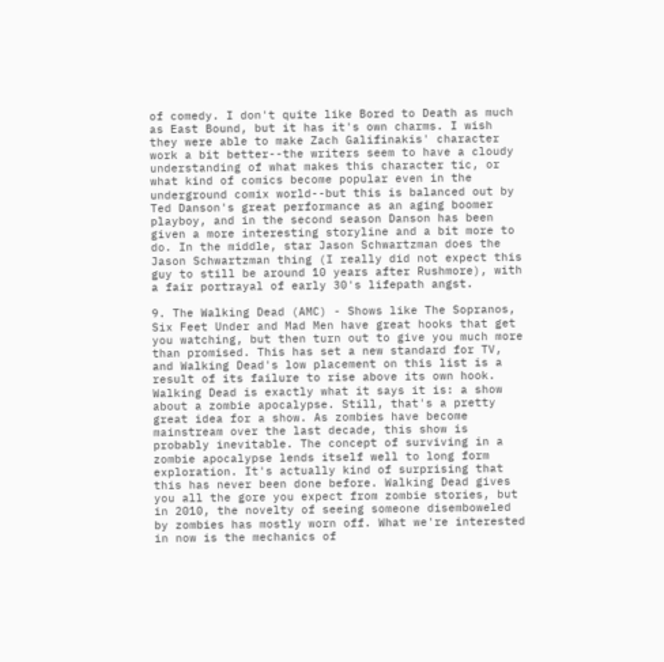of comedy. I don't quite like Bored to Death as much as East Bound, but it has it's own charms. I wish they were able to make Zach Galifinakis' character work a bit better--the writers seem to have a cloudy understanding of what makes this character tic, or what kind of comics become popular even in the underground comix world--but this is balanced out by Ted Danson's great performance as an aging boomer playboy, and in the second season Danson has been given a more interesting storyline and a bit more to do. In the middle, star Jason Schwartzman does the Jason Schwartzman thing (I really did not expect this guy to still be around 10 years after Rushmore), with a fair portrayal of early 30's lifepath angst.

9. The Walking Dead (AMC) - Shows like The Sopranos, Six Feet Under and Mad Men have great hooks that get you watching, but then turn out to give you much more than promised. This has set a new standard for TV, and Walking Dead's low placement on this list is a result of its failure to rise above its own hook. Walking Dead is exactly what it says it is: a show about a zombie apocalypse. Still, that's a pretty great idea for a show. As zombies have become mainstream over the last decade, this show is probably inevitable. The concept of surviving in a zombie apocalypse lends itself well to long form exploration. It's actually kind of surprising that this has never been done before. Walking Dead gives you all the gore you expect from zombie stories, but in 2010, the novelty of seeing someone disemboweled by zombies has mostly worn off. What we're interested in now is the mechanics of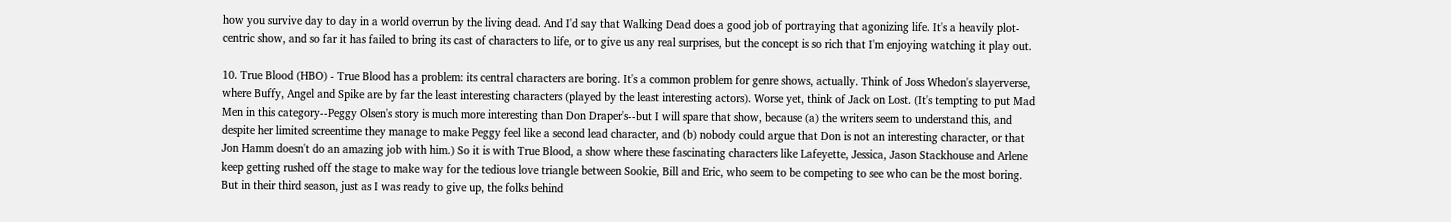how you survive day to day in a world overrun by the living dead. And I'd say that Walking Dead does a good job of portraying that agonizing life. It's a heavily plot-centric show, and so far it has failed to bring its cast of characters to life, or to give us any real surprises, but the concept is so rich that I'm enjoying watching it play out.

10. True Blood (HBO) - True Blood has a problem: its central characters are boring. It's a common problem for genre shows, actually. Think of Joss Whedon's slayerverse, where Buffy, Angel and Spike are by far the least interesting characters (played by the least interesting actors). Worse yet, think of Jack on Lost. (It's tempting to put Mad Men in this category--Peggy Olsen's story is much more interesting than Don Draper's--but I will spare that show, because (a) the writers seem to understand this, and despite her limited screentime they manage to make Peggy feel like a second lead character, and (b) nobody could argue that Don is not an interesting character, or that Jon Hamm doesn't do an amazing job with him.) So it is with True Blood, a show where these fascinating characters like Lafeyette, Jessica, Jason Stackhouse and Arlene keep getting rushed off the stage to make way for the tedious love triangle between Sookie, Bill and Eric, who seem to be competing to see who can be the most boring. But in their third season, just as I was ready to give up, the folks behind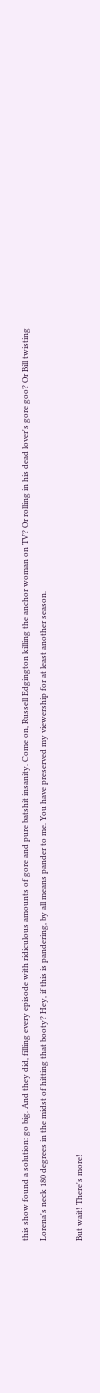this show found a solution: go big. And they did, filling every episode with ridiculous amounts of gore and pure batshit insanity. Come on, Russell Edgington killing the anchor woman on TV? Or rolling in his dead lover's gore goo? Or Bill twisting Lorena's neck 180 degrees in the midst of hitting that booty? Hey, if this is pandering, by all means pander to me. You have preserved my viewership for at least another season.

But wait! There's more!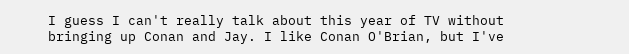I guess I can't really talk about this year of TV without bringing up Conan and Jay. I like Conan O'Brian, but I've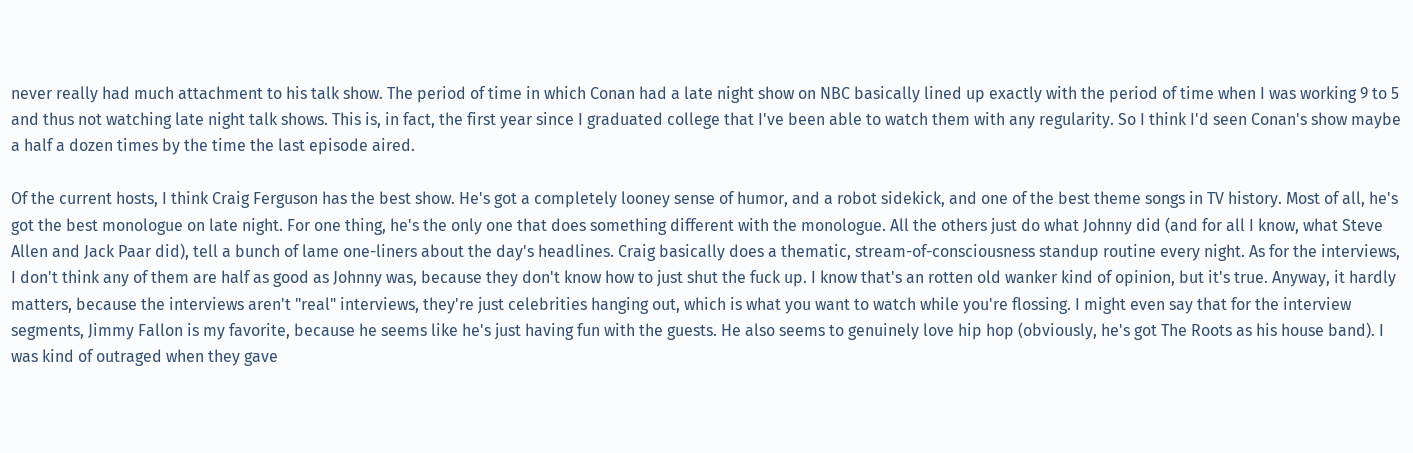never really had much attachment to his talk show. The period of time in which Conan had a late night show on NBC basically lined up exactly with the period of time when I was working 9 to 5 and thus not watching late night talk shows. This is, in fact, the first year since I graduated college that I've been able to watch them with any regularity. So I think I'd seen Conan's show maybe a half a dozen times by the time the last episode aired.

Of the current hosts, I think Craig Ferguson has the best show. He's got a completely looney sense of humor, and a robot sidekick, and one of the best theme songs in TV history. Most of all, he's got the best monologue on late night. For one thing, he's the only one that does something different with the monologue. All the others just do what Johnny did (and for all I know, what Steve Allen and Jack Paar did), tell a bunch of lame one-liners about the day's headlines. Craig basically does a thematic, stream-of-consciousness standup routine every night. As for the interviews, I don't think any of them are half as good as Johnny was, because they don't know how to just shut the fuck up. I know that's an rotten old wanker kind of opinion, but it's true. Anyway, it hardly matters, because the interviews aren't "real" interviews, they're just celebrities hanging out, which is what you want to watch while you're flossing. I might even say that for the interview segments, Jimmy Fallon is my favorite, because he seems like he's just having fun with the guests. He also seems to genuinely love hip hop (obviously, he's got The Roots as his house band). I was kind of outraged when they gave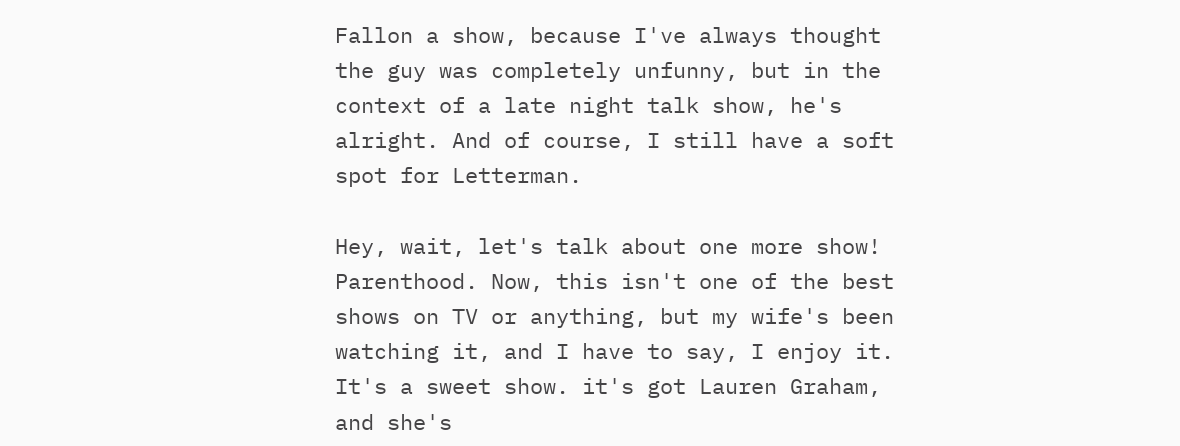Fallon a show, because I've always thought the guy was completely unfunny, but in the context of a late night talk show, he's alright. And of course, I still have a soft spot for Letterman.

Hey, wait, let's talk about one more show! Parenthood. Now, this isn't one of the best shows on TV or anything, but my wife's been watching it, and I have to say, I enjoy it. It's a sweet show. it's got Lauren Graham, and she's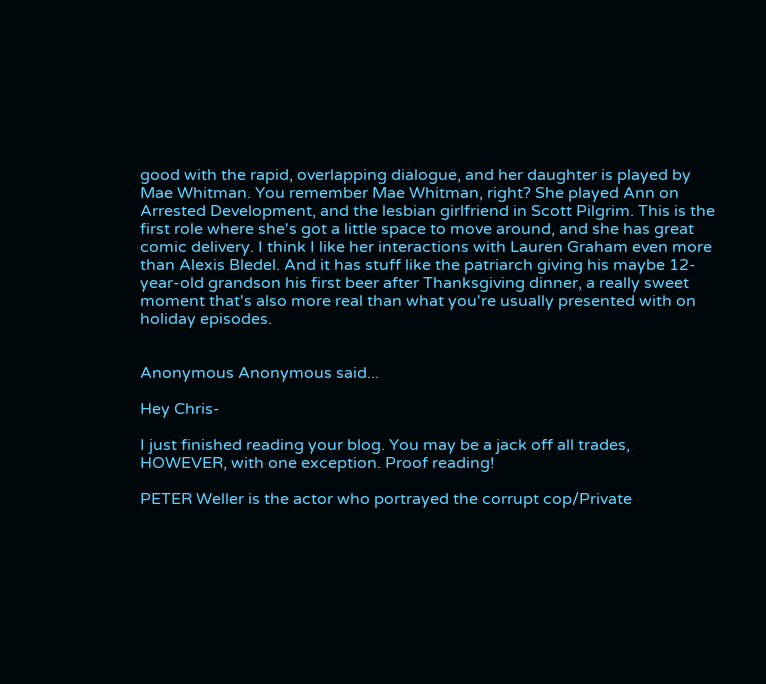good with the rapid, overlapping dialogue, and her daughter is played by Mae Whitman. You remember Mae Whitman, right? She played Ann on Arrested Development, and the lesbian girlfriend in Scott Pilgrim. This is the first role where she's got a little space to move around, and she has great comic delivery. I think I like her interactions with Lauren Graham even more than Alexis Bledel. And it has stuff like the patriarch giving his maybe 12-year-old grandson his first beer after Thanksgiving dinner, a really sweet moment that's also more real than what you're usually presented with on holiday episodes.


Anonymous Anonymous said...

Hey Chris-

I just finished reading your blog. You may be a jack off all trades, HOWEVER, with one exception. Proof reading!

PETER Weller is the actor who portrayed the corrupt cop/Private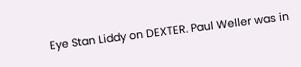Eye Stan Liddy on DEXTER. Paul Weller was in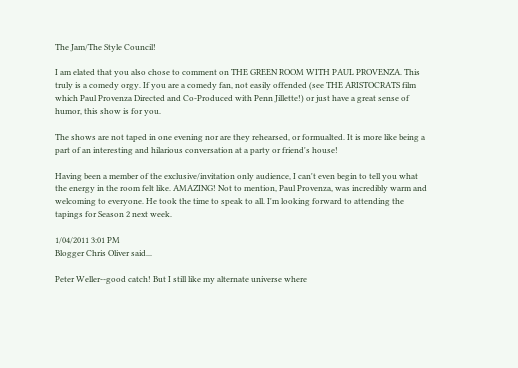The Jam/The Style Council!

I am elated that you also chose to comment on THE GREEN ROOM WITH PAUL PROVENZA. This truly is a comedy orgy. If you are a comedy fan, not easily offended (see THE ARISTOCRATS film which Paul Provenza Directed and Co-Produced with Penn Jillette!) or just have a great sense of humor, this show is for you.

The shows are not taped in one evening nor are they rehearsed, or formualted. It is more like being a part of an interesting and hilarious conversation at a party or friend's house!

Having been a member of the exclusive/invitation only audience, I can't even begin to tell you what the energy in the room felt like. AMAZING! Not to mention, Paul Provenza, was incredibly warm and welcoming to everyone. He took the time to speak to all. I'm looking forward to attending the tapings for Season 2 next week.

1/04/2011 3:01 PM
Blogger Chris Oliver said...

Peter Weller--good catch! But I still like my alternate universe where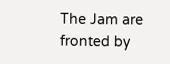The Jam are fronted by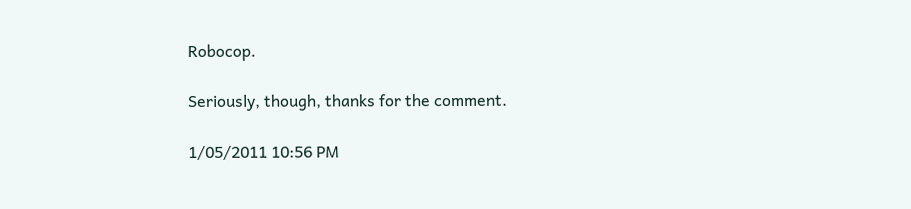Robocop.

Seriously, though, thanks for the comment.

1/05/2011 10:56 PM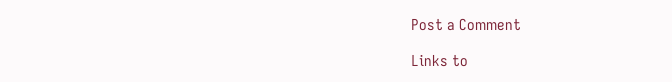Post a Comment

Links to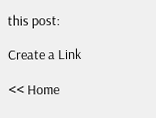this post:

Create a Link

<< Home